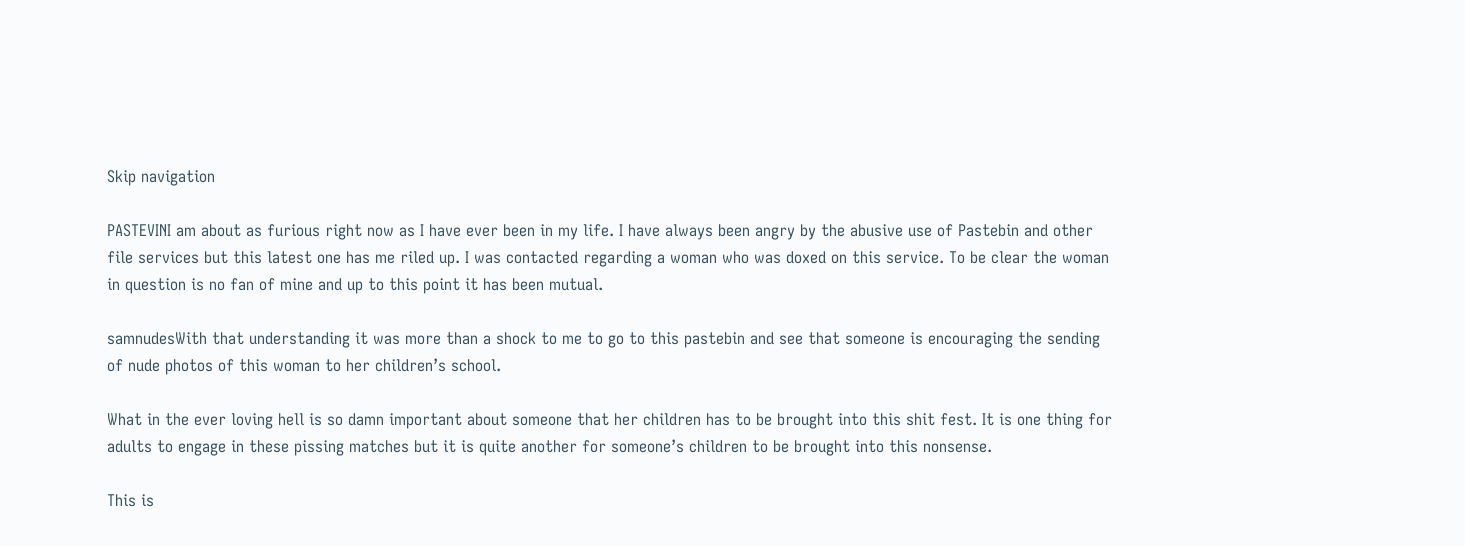Skip navigation

PASTEVINI am about as furious right now as I have ever been in my life. I have always been angry by the abusive use of Pastebin and other file services but this latest one has me riled up. I was contacted regarding a woman who was doxed on this service. To be clear the woman in question is no fan of mine and up to this point it has been mutual.

samnudesWith that understanding it was more than a shock to me to go to this pastebin and see that someone is encouraging the sending of nude photos of this woman to her children’s school.

What in the ever loving hell is so damn important about someone that her children has to be brought into this shit fest. It is one thing for adults to engage in these pissing matches but it is quite another for someone’s children to be brought into this nonsense.

This is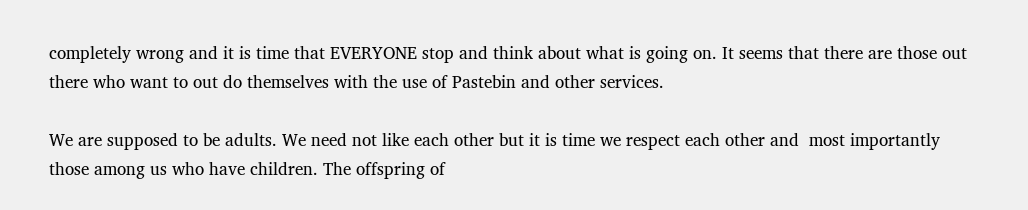completely wrong and it is time that EVERYONE stop and think about what is going on. It seems that there are those out there who want to out do themselves with the use of Pastebin and other services.

We are supposed to be adults. We need not like each other but it is time we respect each other and  most importantly those among us who have children. The offspring of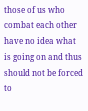those of us who combat each other have no idea what is going on and thus should not be forced to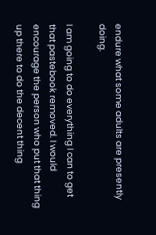endure what some adults are presently doing.

I am going to do everything I can to get that pastebook removed. I would encourage the person who put that thing up there to do the decent thing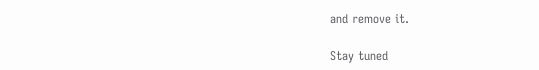and remove it.

Stay tuned